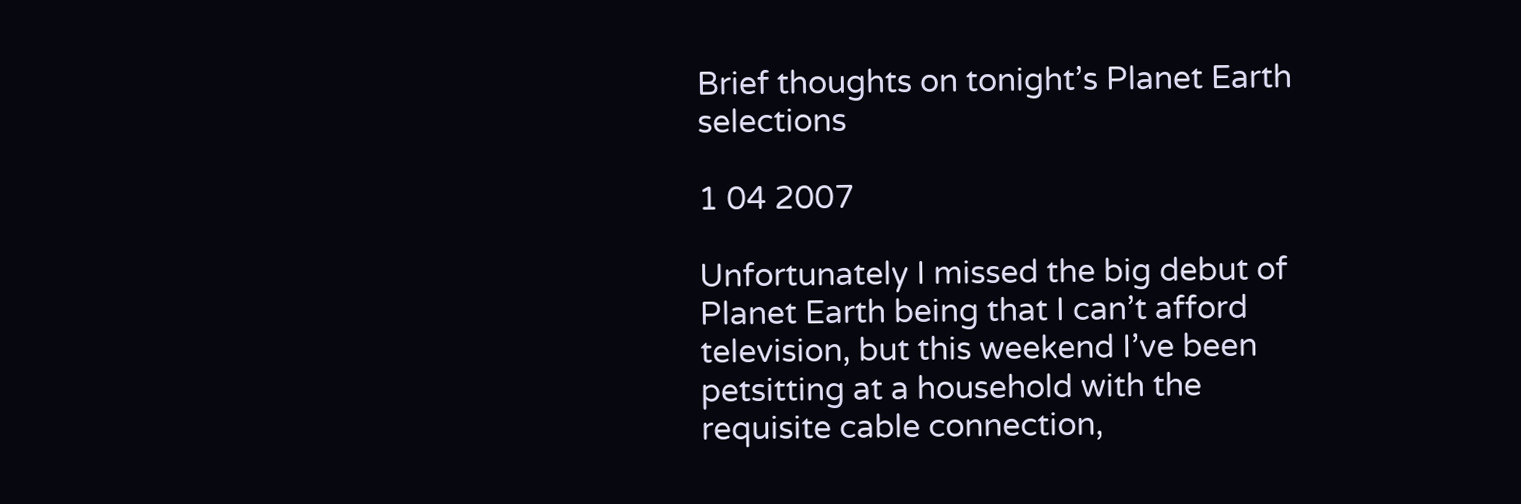Brief thoughts on tonight’s Planet Earth selections

1 04 2007

Unfortunately I missed the big debut of Planet Earth being that I can’t afford television, but this weekend I’ve been petsitting at a household with the requisite cable connection,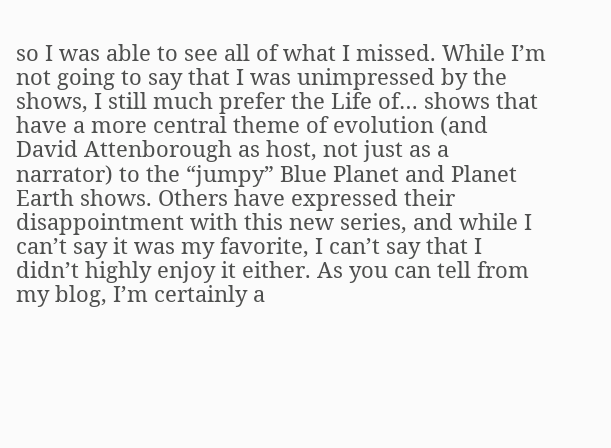so I was able to see all of what I missed. While I’m not going to say that I was unimpressed by the shows, I still much prefer the Life of… shows that have a more central theme of evolution (and David Attenborough as host, not just as a narrator) to the “jumpy” Blue Planet and Planet Earth shows. Others have expressed their disappointment with this new series, and while I can’t say it was my favorite, I can’t say that I didn’t highly enjoy it either. As you can tell from my blog, I’m certainly a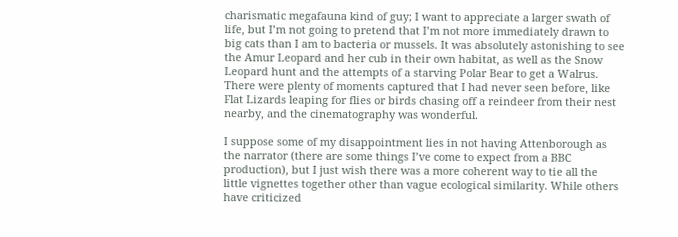charismatic megafauna kind of guy; I want to appreciate a larger swath of life, but I’m not going to pretend that I’m not more immediately drawn to big cats than I am to bacteria or mussels. It was absolutely astonishing to see the Amur Leopard and her cub in their own habitat, as well as the Snow Leopard hunt and the attempts of a starving Polar Bear to get a Walrus. There were plenty of moments captured that I had never seen before, like Flat Lizards leaping for flies or birds chasing off a reindeer from their nest nearby, and the cinematography was wonderful.

I suppose some of my disappointment lies in not having Attenborough as the narrator (there are some things I’ve come to expect from a BBC production), but I just wish there was a more coherent way to tie all the little vignettes together other than vague ecological similarity. While others have criticized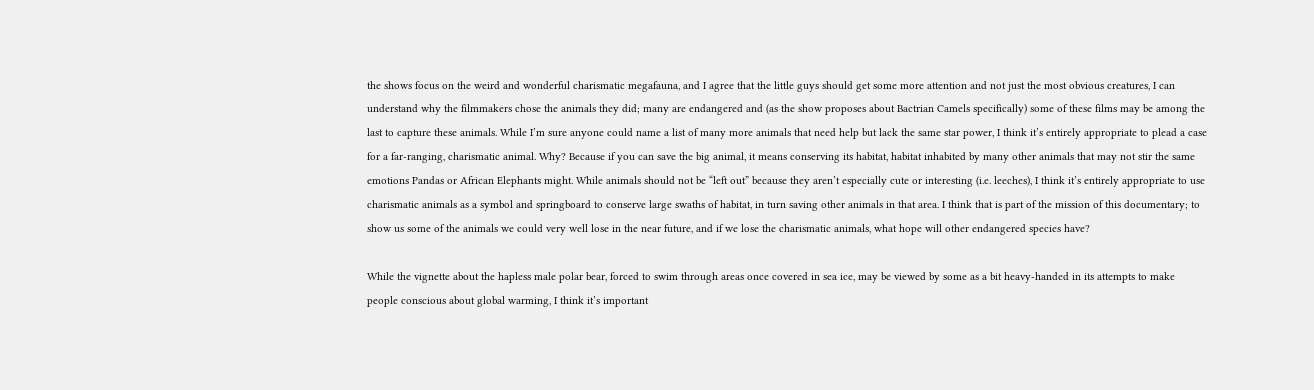the shows focus on the weird and wonderful charismatic megafauna, and I agree that the little guys should get some more attention and not just the most obvious creatures, I can understand why the filmmakers chose the animals they did; many are endangered and (as the show proposes about Bactrian Camels specifically) some of these films may be among the last to capture these animals. While I’m sure anyone could name a list of many more animals that need help but lack the same star power, I think it’s entirely appropriate to plead a case for a far-ranging, charismatic animal. Why? Because if you can save the big animal, it means conserving its habitat, habitat inhabited by many other animals that may not stir the same emotions Pandas or African Elephants might. While animals should not be “left out” because they aren’t especially cute or interesting (i.e. leeches), I think it’s entirely appropriate to use charismatic animals as a symbol and springboard to conserve large swaths of habitat, in turn saving other animals in that area. I think that is part of the mission of this documentary; to show us some of the animals we could very well lose in the near future, and if we lose the charismatic animals, what hope will other endangered species have?

While the vignette about the hapless male polar bear, forced to swim through areas once covered in sea ice, may be viewed by some as a bit heavy-handed in its attempts to make people conscious about global warming, I think it’s important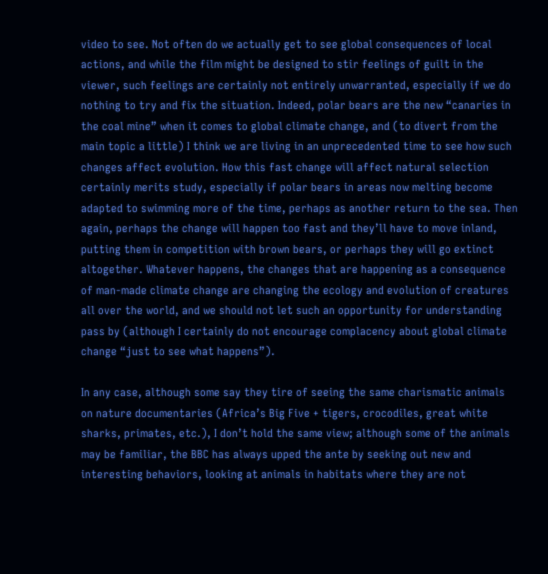video to see. Not often do we actually get to see global consequences of local actions, and while the film might be designed to stir feelings of guilt in the viewer, such feelings are certainly not entirely unwarranted, especially if we do nothing to try and fix the situation. Indeed, polar bears are the new “canaries in the coal mine” when it comes to global climate change, and (to divert from the main topic a little) I think we are living in an unprecedented time to see how such changes affect evolution. How this fast change will affect natural selection certainly merits study, especially if polar bears in areas now melting become adapted to swimming more of the time, perhaps as another return to the sea. Then again, perhaps the change will happen too fast and they’ll have to move inland, putting them in competition with brown bears, or perhaps they will go extinct altogether. Whatever happens, the changes that are happening as a consequence of man-made climate change are changing the ecology and evolution of creatures all over the world, and we should not let such an opportunity for understanding pass by (although I certainly do not encourage complacency about global climate change “just to see what happens”).

In any case, although some say they tire of seeing the same charismatic animals on nature documentaries (Africa’s Big Five + tigers, crocodiles, great white sharks, primates, etc.), I don’t hold the same view; although some of the animals may be familiar, the BBC has always upped the ante by seeking out new and interesting behaviors, looking at animals in habitats where they are not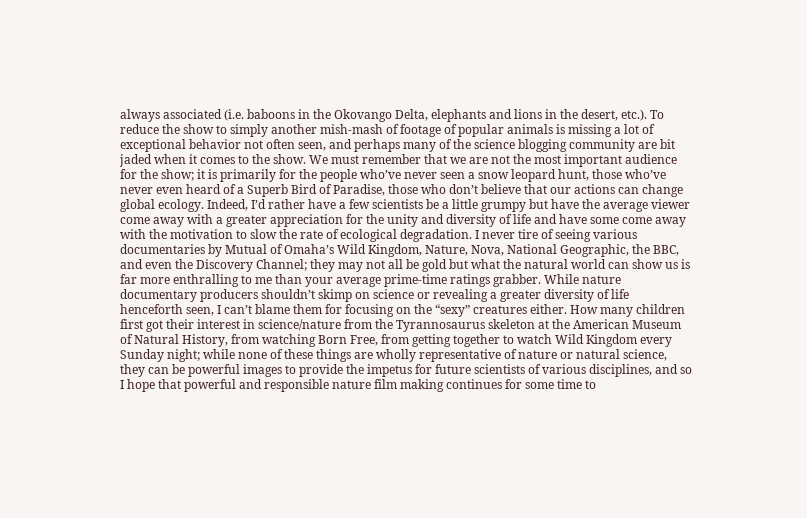always associated (i.e. baboons in the Okovango Delta, elephants and lions in the desert, etc.). To reduce the show to simply another mish-mash of footage of popular animals is missing a lot of exceptional behavior not often seen, and perhaps many of the science blogging community are bit jaded when it comes to the show. We must remember that we are not the most important audience for the show; it is primarily for the people who’ve never seen a snow leopard hunt, those who’ve never even heard of a Superb Bird of Paradise, those who don’t believe that our actions can change global ecology. Indeed, I’d rather have a few scientists be a little grumpy but have the average viewer come away with a greater appreciation for the unity and diversity of life and have some come away with the motivation to slow the rate of ecological degradation. I never tire of seeing various documentaries by Mutual of Omaha’s Wild Kingdom, Nature, Nova, National Geographic, the BBC, and even the Discovery Channel; they may not all be gold but what the natural world can show us is far more enthralling to me than your average prime-time ratings grabber. While nature documentary producers shouldn’t skimp on science or revealing a greater diversity of life henceforth seen, I can’t blame them for focusing on the “sexy” creatures either. How many children first got their interest in science/nature from the Tyrannosaurus skeleton at the American Museum of Natural History, from watching Born Free, from getting together to watch Wild Kingdom every Sunday night; while none of these things are wholly representative of nature or natural science, they can be powerful images to provide the impetus for future scientists of various disciplines, and so I hope that powerful and responsible nature film making continues for some time to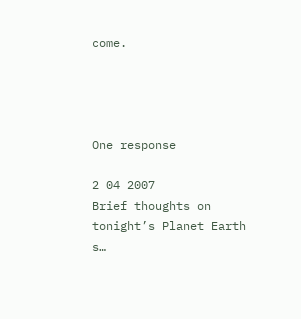come.




One response

2 04 2007
Brief thoughts on tonight’s Planet Earth s…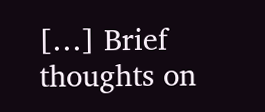[…] Brief thoughts on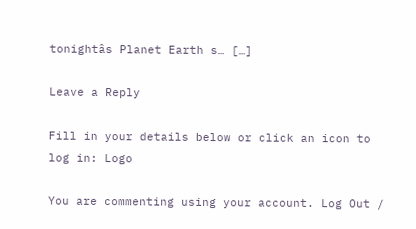tonightâs Planet Earth s… […]

Leave a Reply

Fill in your details below or click an icon to log in: Logo

You are commenting using your account. Log Out /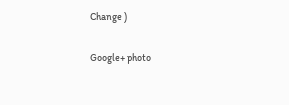Change )

Google+ photo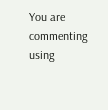You are commenting using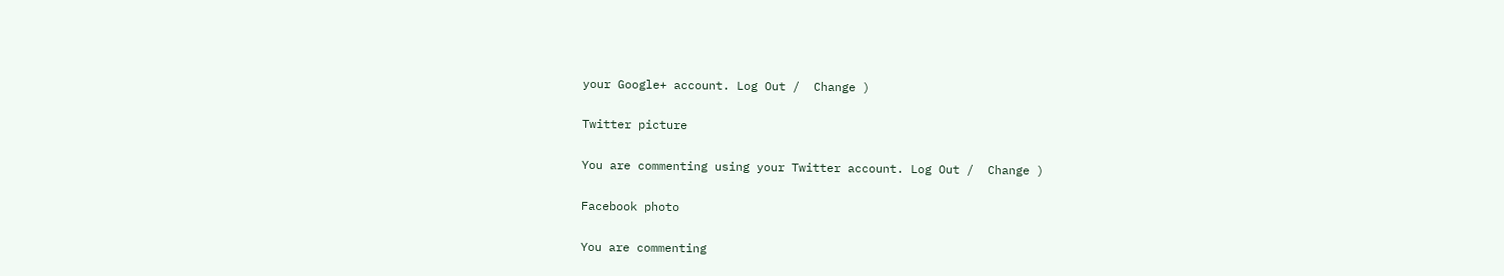your Google+ account. Log Out /  Change )

Twitter picture

You are commenting using your Twitter account. Log Out /  Change )

Facebook photo

You are commenting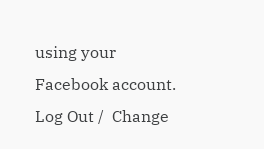using your Facebook account. Log Out /  Change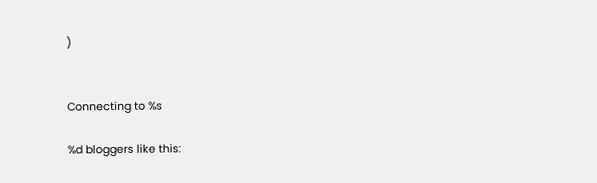)


Connecting to %s

%d bloggers like this: